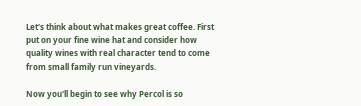Let's think about what makes great coffee. First put on your fine wine hat and consider how quality wines with real character tend to come from small family run vineyards.

Now you'll begin to see why Percol is so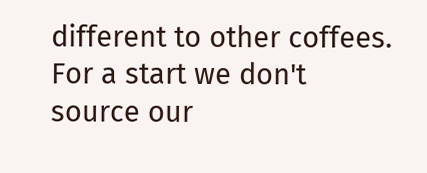different to other coffees. For a start we don't source our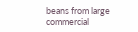beans from large commercial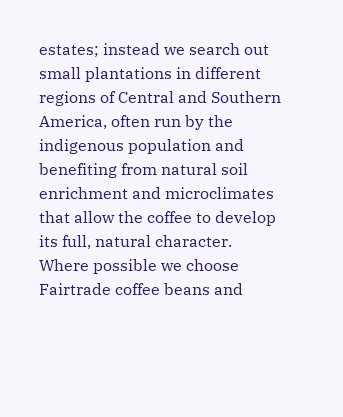estates; instead we search out small plantations in different regions of Central and Southern America, often run by the indigenous population and benefiting from natural soil enrichment and microclimates that allow the coffee to develop its full, natural character. Where possible we choose Fairtrade coffee beans and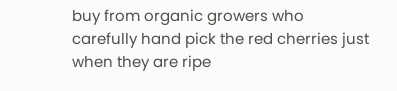buy from organic growers who carefully hand pick the red cherries just when they are ripe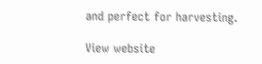and perfect for harvesting.

View website